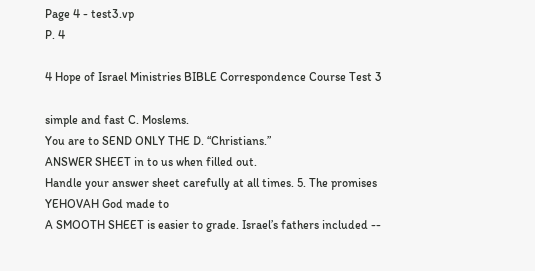Page 4 - test3.vp
P. 4

4 Hope of Israel Ministries BIBLE Correspondence Course Test 3

simple and fast C. Moslems.
You are to SEND ONLY THE D. “Christians.”
ANSWER SHEET in to us when filled out.
Handle your answer sheet carefully at all times. 5. The promises YEHOVAH God made to
A SMOOTH SHEET is easier to grade. Israel’s fathers included --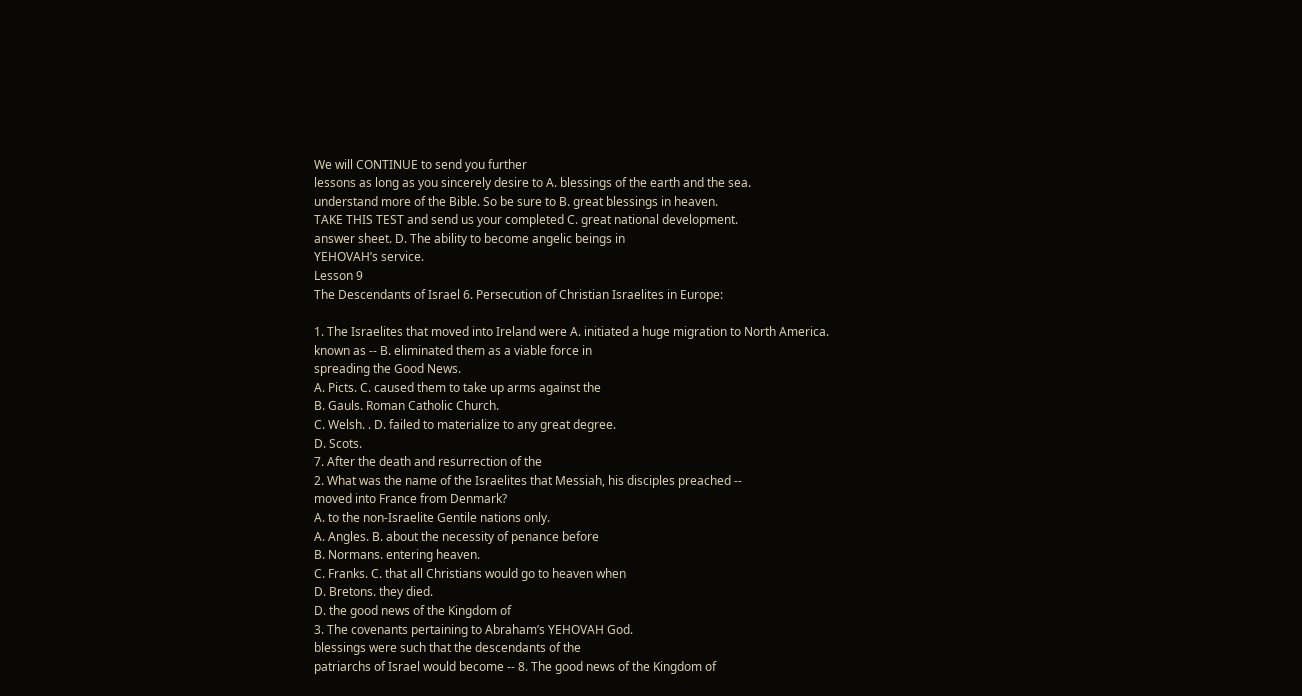We will CONTINUE to send you further
lessons as long as you sincerely desire to A. blessings of the earth and the sea.
understand more of the Bible. So be sure to B. great blessings in heaven.
TAKE THIS TEST and send us your completed C. great national development.
answer sheet. D. The ability to become angelic beings in
YEHOVAH’s service.
Lesson 9
The Descendants of Israel 6. Persecution of Christian Israelites in Europe:

1. The Israelites that moved into Ireland were A. initiated a huge migration to North America.
known as -- B. eliminated them as a viable force in
spreading the Good News.
A. Picts. C. caused them to take up arms against the
B. Gauls. Roman Catholic Church.
C. Welsh. . D. failed to materialize to any great degree.
D. Scots.
7. After the death and resurrection of the
2. What was the name of the Israelites that Messiah, his disciples preached --
moved into France from Denmark?
A. to the non-Israelite Gentile nations only.
A. Angles. B. about the necessity of penance before
B. Normans. entering heaven.
C. Franks. C. that all Christians would go to heaven when
D. Bretons. they died.
D. the good news of the Kingdom of
3. The covenants pertaining to Abraham’s YEHOVAH God.
blessings were such that the descendants of the
patriarchs of Israel would become -- 8. The good news of the Kingdom of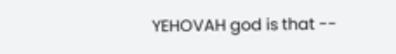YEHOVAH god is that --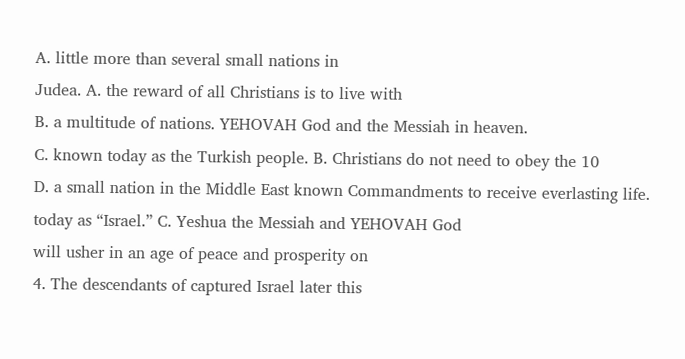A. little more than several small nations in
Judea. A. the reward of all Christians is to live with
B. a multitude of nations. YEHOVAH God and the Messiah in heaven.
C. known today as the Turkish people. B. Christians do not need to obey the 10
D. a small nation in the Middle East known Commandments to receive everlasting life.
today as “Israel.” C. Yeshua the Messiah and YEHOVAH God
will usher in an age of peace and prosperity on
4. The descendants of captured Israel later this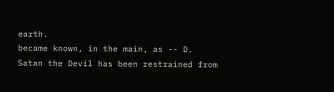earth.
became known, in the main, as -- D. Satan the Devil has been restrained from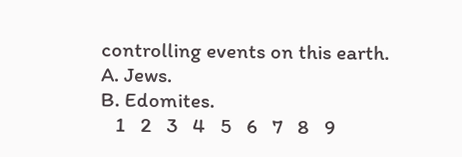controlling events on this earth.
A. Jews.
B. Edomites.
   1   2   3   4   5   6   7   8   9